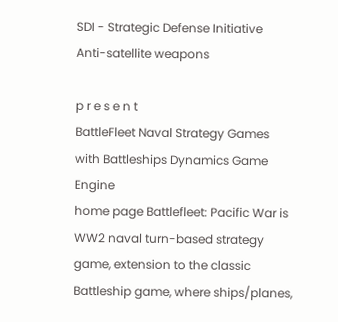SDI - Strategic Defense Initiative
Anti-satellite weapons

p r e s e n t
BattleFleet Naval Strategy Games
with Battleships Dynamics Game Engine
home page Battlefleet: Pacific War is WW2 naval turn-based strategy game, extension to the classic Battleship game, where ships/planes,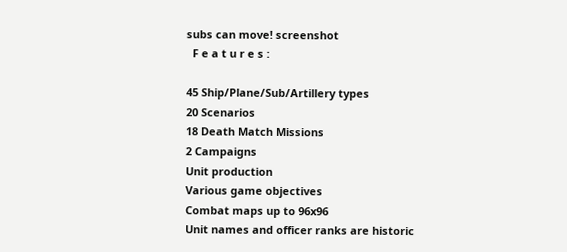subs can move! screenshot
  F e a t u r e s :

45 Ship/Plane/Sub/Artillery types
20 Scenarios
18 Death Match Missions
2 Campaigns
Unit production
Various game objectives
Combat maps up to 96x96
Unit names and officer ranks are historic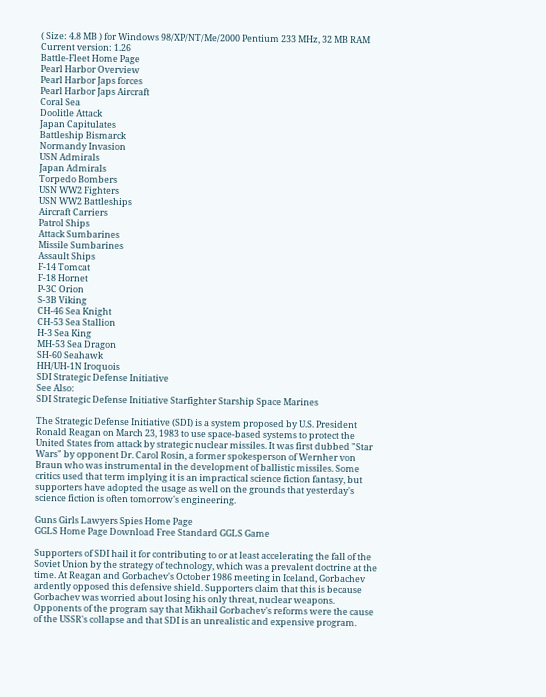( Size: 4.8 MB ) for Windows 98/XP/NT/Me/2000 Pentium 233 MHz, 32 MB RAM Current version: 1.26
Battle-Fleet Home Page
Pearl Harbor Overview
Pearl Harbor Japs forces
Pearl Harbor Japs Aircraft
Coral Sea
Doolitle Attack
Japan Capitulates
Battleship Bismarck
Normandy Invasion
USN Admirals
Japan Admirals
Torpedo Bombers
USN WW2 Fighters
USN WW2 Battleships
Aircraft Carriers
Patrol Ships
Attack Sumbarines
Missile Sumbarines
Assault Ships
F-14 Tomcat
F-18 Hornet
P-3C Orion
S-3B Viking
CH-46 Sea Knight
CH-53 Sea Stallion
H-3 Sea King
MH-53 Sea Dragon
SH-60 Seahawk
HH/UH-1N Iroquois
SDI Strategic Defense Initiative
See Also:
SDI Strategic Defense Initiative Starfighter Starship Space Marines

The Strategic Defense Initiative (SDI) is a system proposed by U.S. President Ronald Reagan on March 23, 1983 to use space-based systems to protect the United States from attack by strategic nuclear missiles. It was first dubbed "Star Wars" by opponent Dr. Carol Rosin, a former spokesperson of Wernher von Braun who was instrumental in the development of ballistic missiles. Some critics used that term implying it is an impractical science fiction fantasy, but supporters have adopted the usage as well on the grounds that yesterday's science fiction is often tomorrow's engineering.

Guns Girls Lawyers Spies Home Page
GGLS Home Page Download Free Standard GGLS Game

Supporters of SDI hail it for contributing to or at least accelerating the fall of the Soviet Union by the strategy of technology, which was a prevalent doctrine at the time. At Reagan and Gorbachev's October 1986 meeting in Iceland, Gorbachev ardently opposed this defensive shield. Supporters claim that this is because Gorbachev was worried about losing his only threat, nuclear weapons. Opponents of the program say that Mikhail Gorbachev's reforms were the cause of the USSR's collapse and that SDI is an unrealistic and expensive program.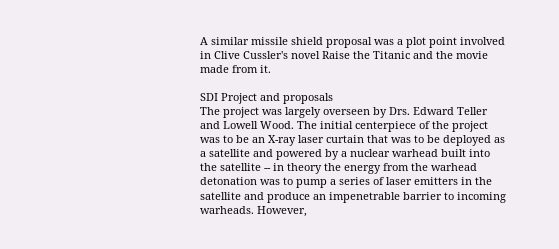A similar missile shield proposal was a plot point involved in Clive Cussler's novel Raise the Titanic and the movie made from it.

SDI Project and proposals
The project was largely overseen by Drs. Edward Teller and Lowell Wood. The initial centerpiece of the project was to be an X-ray laser curtain that was to be deployed as a satellite and powered by a nuclear warhead built into the satellite -- in theory the energy from the warhead detonation was to pump a series of laser emitters in the satellite and produce an impenetrable barrier to incoming warheads. However,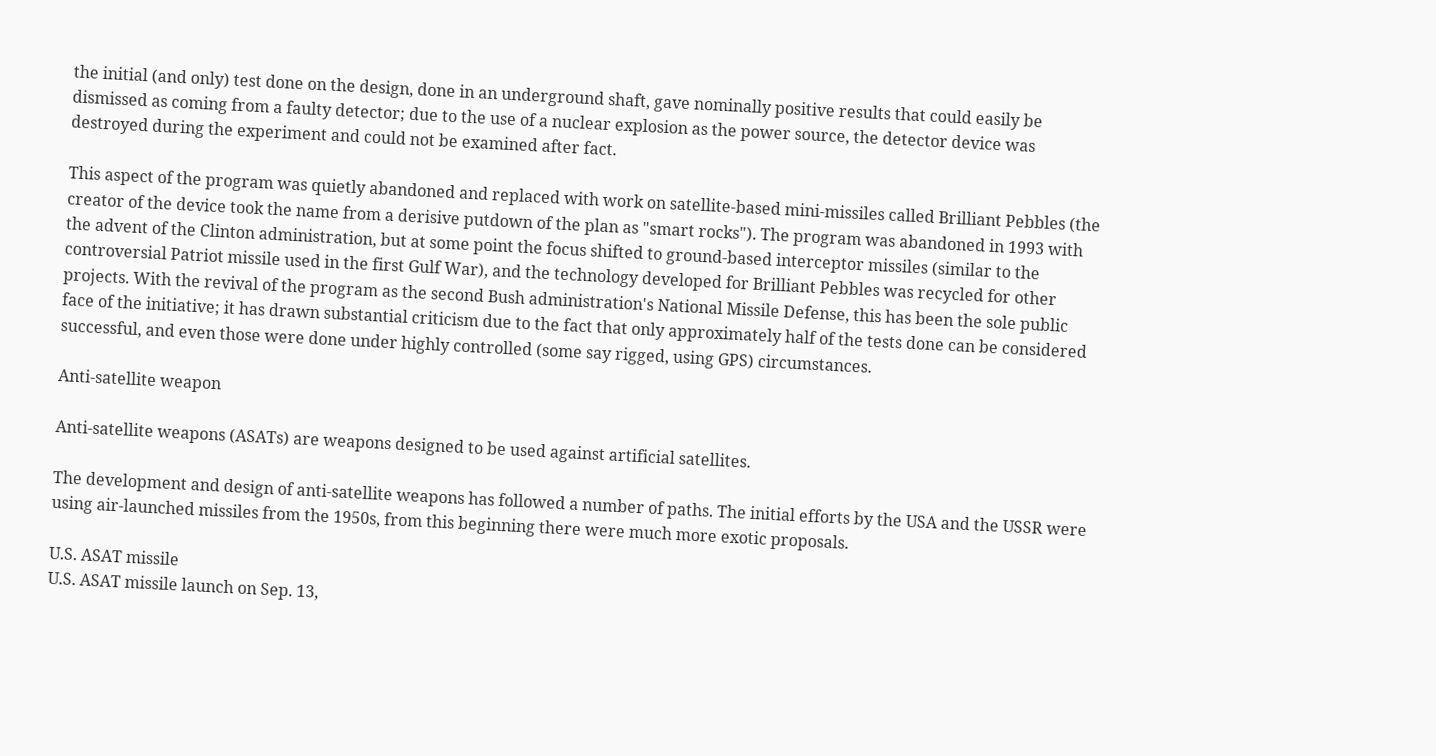the initial (and only) test done on the design, done in an underground shaft, gave nominally positive results that could easily be dismissed as coming from a faulty detector; due to the use of a nuclear explosion as the power source, the detector device was destroyed during the experiment and could not be examined after fact.

This aspect of the program was quietly abandoned and replaced with work on satellite-based mini-missiles called Brilliant Pebbles (the creator of the device took the name from a derisive putdown of the plan as "smart rocks"). The program was abandoned in 1993 with the advent of the Clinton administration, but at some point the focus shifted to ground-based interceptor missiles (similar to the controversial Patriot missile used in the first Gulf War), and the technology developed for Brilliant Pebbles was recycled for other projects. With the revival of the program as the second Bush administration's National Missile Defense, this has been the sole public face of the initiative; it has drawn substantial criticism due to the fact that only approximately half of the tests done can be considered successful, and even those were done under highly controlled (some say rigged, using GPS) circumstances.

Anti-satellite weapon

Anti-satellite weapons (ASATs) are weapons designed to be used against artificial satellites.

The development and design of anti-satellite weapons has followed a number of paths. The initial efforts by the USA and the USSR were using air-launched missiles from the 1950s, from this beginning there were much more exotic proposals.

U.S. ASAT missile
U.S. ASAT missile launch on Sep. 13,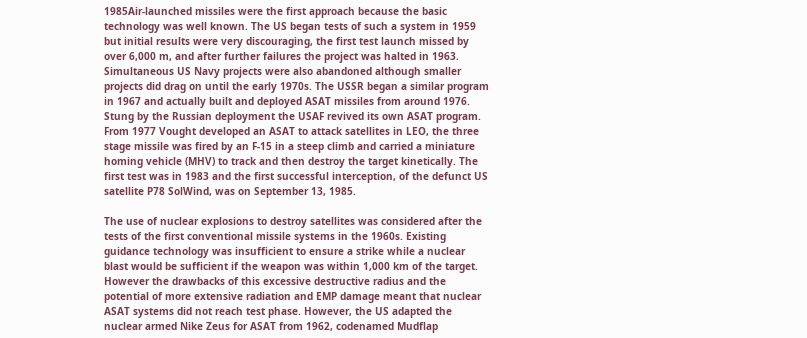1985Air-launched missiles were the first approach because the basic technology was well known. The US began tests of such a system in 1959 but initial results were very discouraging, the first test launch missed by over 6,000 m, and after further failures the project was halted in 1963. Simultaneous US Navy projects were also abandoned although smaller projects did drag on until the early 1970s. The USSR began a similar program in 1967 and actually built and deployed ASAT missiles from around 1976. Stung by the Russian deployment the USAF revived its own ASAT program. From 1977 Vought developed an ASAT to attack satellites in LEO, the three stage missile was fired by an F-15 in a steep climb and carried a miniature homing vehicle (MHV) to track and then destroy the target kinetically. The first test was in 1983 and the first successful interception, of the defunct US satellite P78 SolWind, was on September 13, 1985.

The use of nuclear explosions to destroy satellites was considered after the tests of the first conventional missile systems in the 1960s. Existing guidance technology was insufficient to ensure a strike while a nuclear blast would be sufficient if the weapon was within 1,000 km of the target. However the drawbacks of this excessive destructive radius and the potential of more extensive radiation and EMP damage meant that nuclear ASAT systems did not reach test phase. However, the US adapted the nuclear armed Nike Zeus for ASAT from 1962, codenamed Mudflap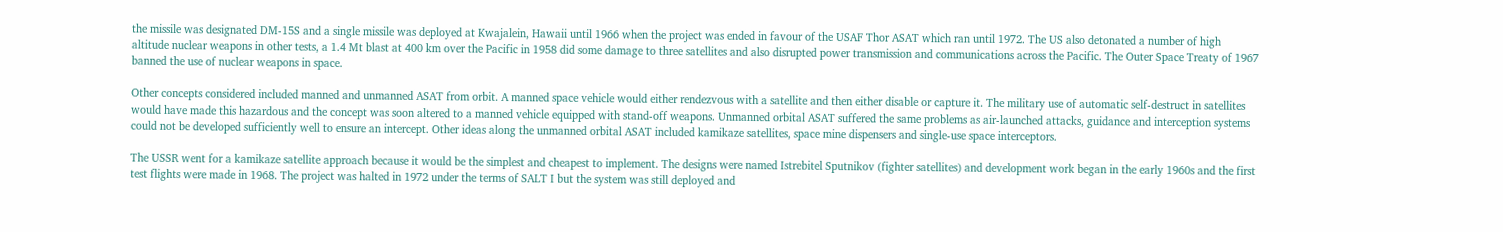the missile was designated DM-15S and a single missile was deployed at Kwajalein, Hawaii until 1966 when the project was ended in favour of the USAF Thor ASAT which ran until 1972. The US also detonated a number of high altitude nuclear weapons in other tests, a 1.4 Mt blast at 400 km over the Pacific in 1958 did some damage to three satellites and also disrupted power transmission and communications across the Pacific. The Outer Space Treaty of 1967 banned the use of nuclear weapons in space.

Other concepts considered included manned and unmanned ASAT from orbit. A manned space vehicle would either rendezvous with a satellite and then either disable or capture it. The military use of automatic self-destruct in satellites would have made this hazardous and the concept was soon altered to a manned vehicle equipped with stand-off weapons. Unmanned orbital ASAT suffered the same problems as air-launched attacks, guidance and interception systems could not be developed sufficiently well to ensure an intercept. Other ideas along the unmanned orbital ASAT included kamikaze satellites, space mine dispensers and single-use space interceptors.

The USSR went for a kamikaze satellite approach because it would be the simplest and cheapest to implement. The designs were named Istrebitel Sputnikov (fighter satellites) and development work began in the early 1960s and the first test flights were made in 1968. The project was halted in 1972 under the terms of SALT I but the system was still deployed and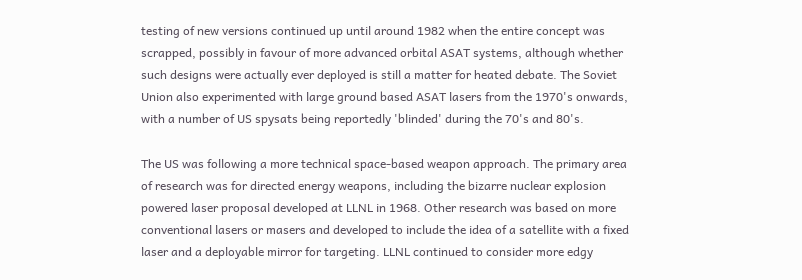testing of new versions continued up until around 1982 when the entire concept was scrapped, possibly in favour of more advanced orbital ASAT systems, although whether such designs were actually ever deployed is still a matter for heated debate. The Soviet Union also experimented with large ground based ASAT lasers from the 1970's onwards, with a number of US spysats being reportedly 'blinded' during the 70's and 80's.

The US was following a more technical space-based weapon approach. The primary area of research was for directed energy weapons, including the bizarre nuclear explosion powered laser proposal developed at LLNL in 1968. Other research was based on more conventional lasers or masers and developed to include the idea of a satellite with a fixed laser and a deployable mirror for targeting. LLNL continued to consider more edgy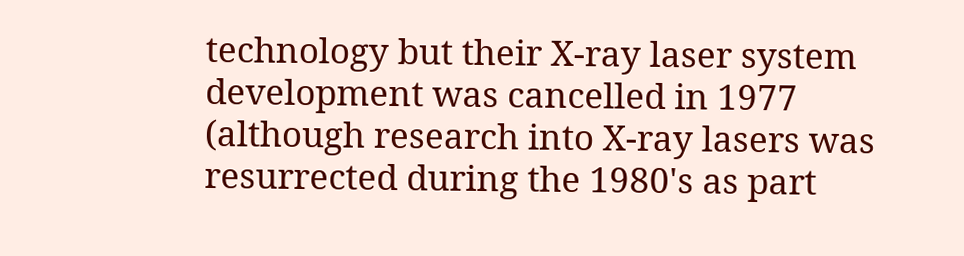technology but their X-ray laser system development was cancelled in 1977 (although research into X-ray lasers was resurrected during the 1980's as part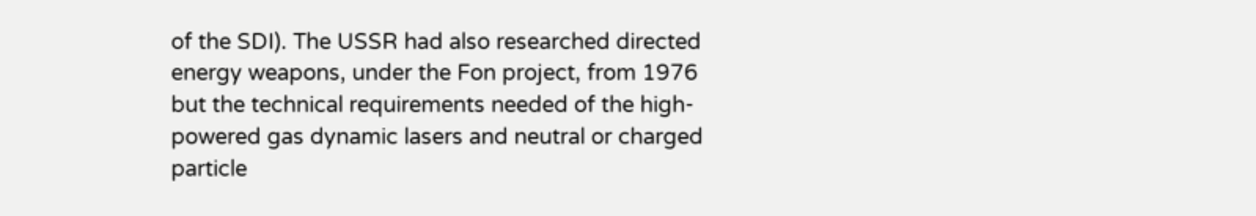of the SDI). The USSR had also researched directed energy weapons, under the Fon project, from 1976 but the technical requirements needed of the high-powered gas dynamic lasers and neutral or charged particle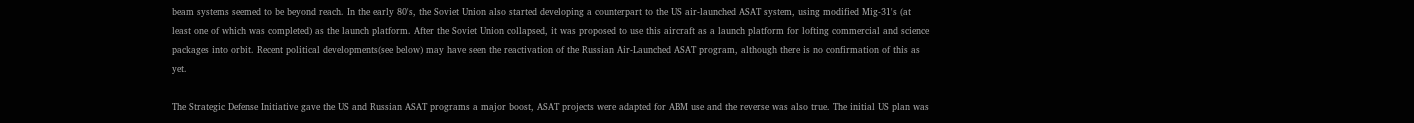beam systems seemed to be beyond reach. In the early 80's, the Soviet Union also started developing a counterpart to the US air-launched ASAT system, using modified Mig-31's (at least one of which was completed) as the launch platform. After the Soviet Union collapsed, it was proposed to use this aircraft as a launch platform for lofting commercial and science packages into orbit. Recent political developments(see below) may have seen the reactivation of the Russian Air-Launched ASAT program, although there is no confirmation of this as yet.

The Strategic Defense Initiative gave the US and Russian ASAT programs a major boost, ASAT projects were adapted for ABM use and the reverse was also true. The initial US plan was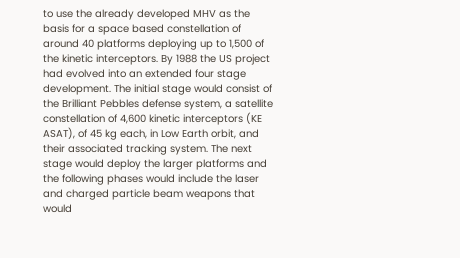to use the already developed MHV as the basis for a space based constellation of around 40 platforms deploying up to 1,500 of the kinetic interceptors. By 1988 the US project had evolved into an extended four stage development. The initial stage would consist of the Brilliant Pebbles defense system, a satellite constellation of 4,600 kinetic interceptors (KE ASAT), of 45 kg each, in Low Earth orbit, and their associated tracking system. The next stage would deploy the larger platforms and the following phases would include the laser and charged particle beam weapons that would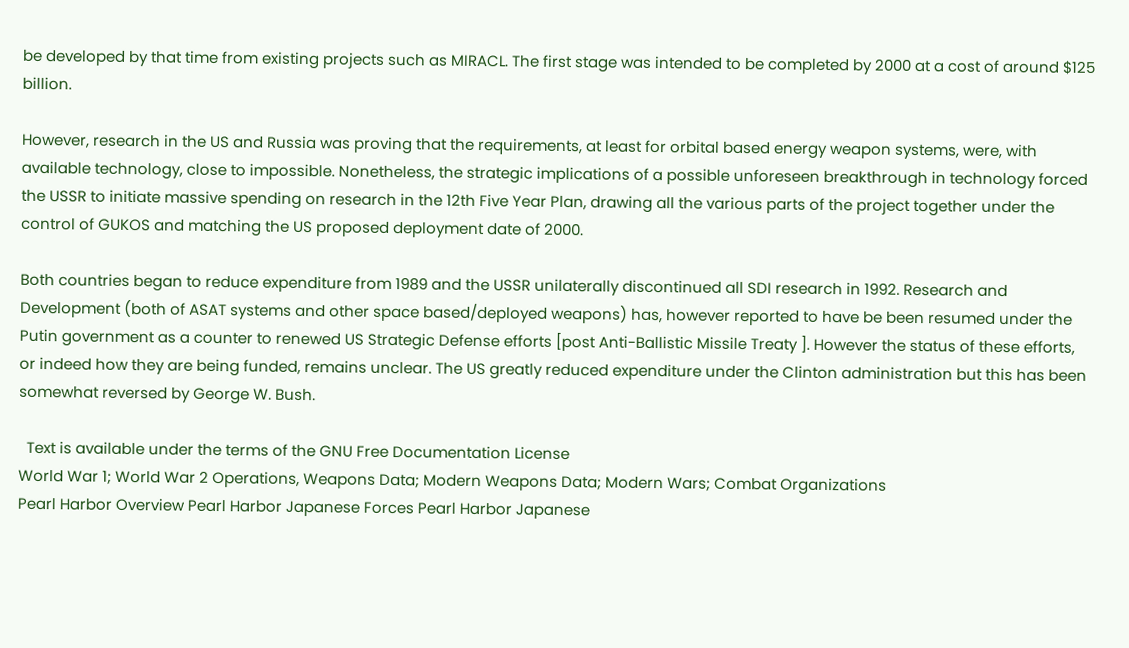be developed by that time from existing projects such as MIRACL. The first stage was intended to be completed by 2000 at a cost of around $125 billion.

However, research in the US and Russia was proving that the requirements, at least for orbital based energy weapon systems, were, with available technology, close to impossible. Nonetheless, the strategic implications of a possible unforeseen breakthrough in technology forced the USSR to initiate massive spending on research in the 12th Five Year Plan, drawing all the various parts of the project together under the control of GUKOS and matching the US proposed deployment date of 2000.

Both countries began to reduce expenditure from 1989 and the USSR unilaterally discontinued all SDI research in 1992. Research and Development (both of ASAT systems and other space based/deployed weapons) has, however reported to have be been resumed under the Putin government as a counter to renewed US Strategic Defense efforts [post Anti-Ballistic Missile Treaty ]. However the status of these efforts, or indeed how they are being funded, remains unclear. The US greatly reduced expenditure under the Clinton administration but this has been somewhat reversed by George W. Bush.

  Text is available under the terms of the GNU Free Documentation License
World War 1; World War 2 Operations, Weapons Data; Modern Weapons Data; Modern Wars; Combat Organizations
Pearl Harbor Overview Pearl Harbor Japanese Forces Pearl Harbor Japanese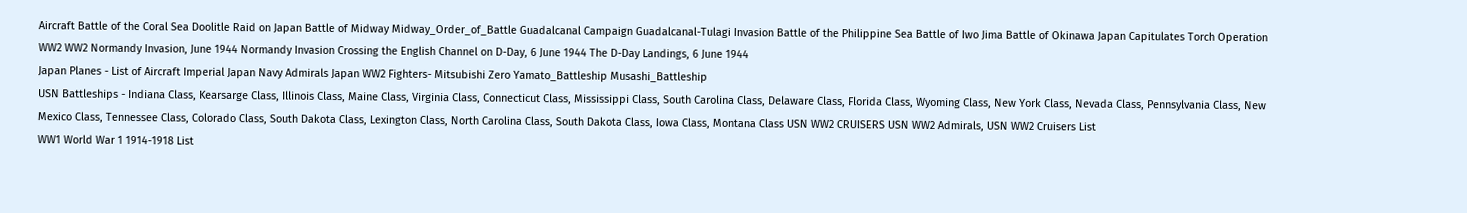Aircraft Battle of the Coral Sea Doolitle Raid on Japan Battle of Midway Midway_Order_of_Battle Guadalcanal Campaign Guadalcanal-Tulagi Invasion Battle of the Philippine Sea Battle of Iwo Jima Battle of Okinawa Japan Capitulates Torch Operation WW2 WW2 Normandy Invasion, June 1944 Normandy Invasion Crossing the English Channel on D-Day, 6 June 1944 The D-Day Landings, 6 June 1944
Japan Planes - List of Aircraft Imperial Japan Navy Admirals Japan WW2 Fighters- Mitsubishi Zero Yamato_Battleship Musashi_Battleship
USN Battleships - Indiana Class, Kearsarge Class, Illinois Class, Maine Class, Virginia Class, Connecticut Class, Mississippi Class, South Carolina Class, Delaware Class, Florida Class, Wyoming Class, New York Class, Nevada Class, Pennsylvania Class, New Mexico Class, Tennessee Class, Colorado Class, South Dakota Class, Lexington Class, North Carolina Class, South Dakota Class, Iowa Class, Montana Class USN WW2 CRUISERS USN WW2 Admirals, USN WW2 Cruisers List
WW1 World War 1 1914-1918 List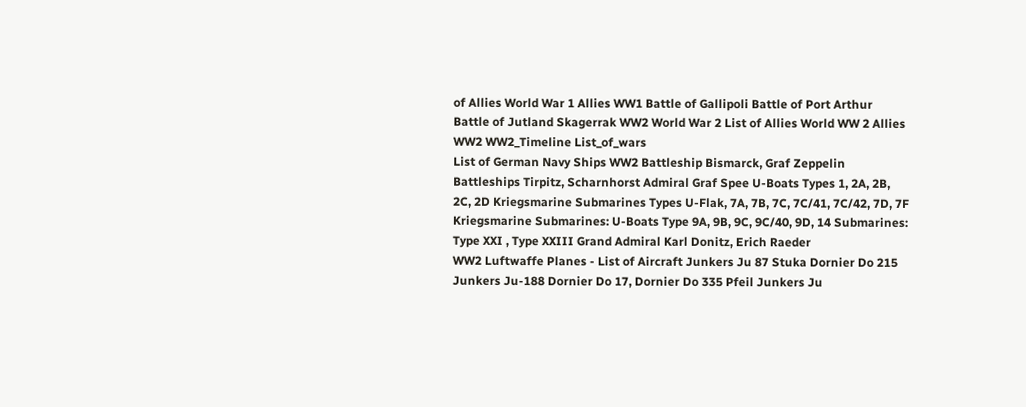of Allies World War 1 Allies WW1 Battle of Gallipoli Battle of Port Arthur Battle of Jutland Skagerrak WW2 World War 2 List of Allies World WW 2 Allies WW2 WW2_Timeline List_of_wars
List of German Navy Ships WW2 Battleship Bismarck, Graf Zeppelin Battleships Tirpitz, Scharnhorst Admiral Graf Spee U-Boats Types 1, 2A, 2B, 2C, 2D Kriegsmarine Submarines Types U-Flak, 7A, 7B, 7C, 7C/41, 7C/42, 7D, 7F Kriegsmarine Submarines: U-Boats Type 9A, 9B, 9C, 9C/40, 9D, 14 Submarines: Type XXI , Type XXIII Grand Admiral Karl Donitz, Erich Raeder
WW2 Luftwaffe Planes - List of Aircraft Junkers Ju 87 Stuka Dornier Do 215 Junkers Ju-188 Dornier Do 17, Dornier Do 335 Pfeil Junkers Ju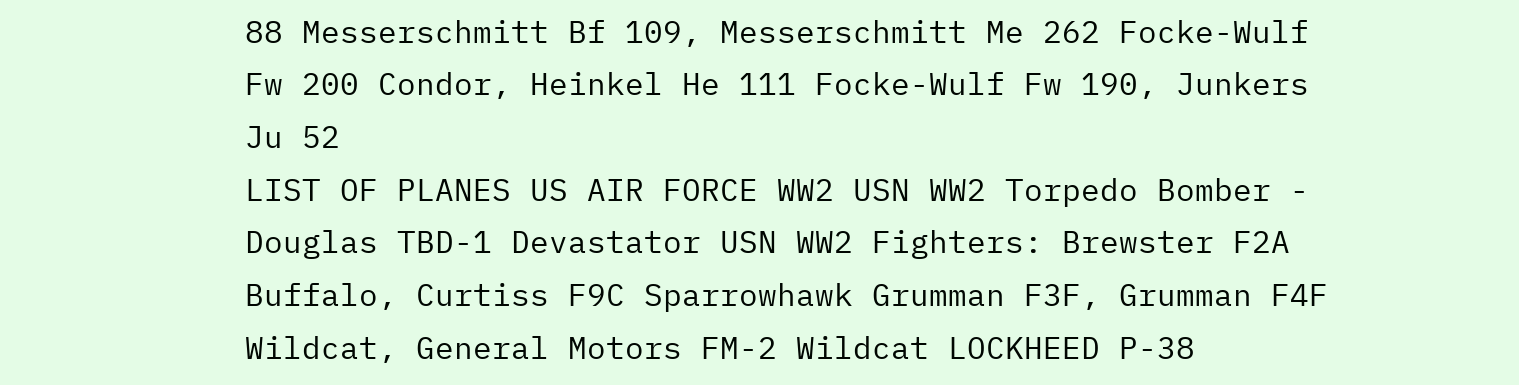88 Messerschmitt Bf 109, Messerschmitt Me 262 Focke-Wulf Fw 200 Condor, Heinkel He 111 Focke-Wulf Fw 190, Junkers Ju 52
LIST OF PLANES US AIR FORCE WW2 USN WW2 Torpedo Bomber - Douglas TBD-1 Devastator USN WW2 Fighters: Brewster F2A Buffalo, Curtiss F9C Sparrowhawk Grumman F3F, Grumman F4F Wildcat, General Motors FM-2 Wildcat LOCKHEED P-38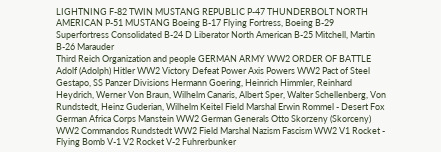LIGHTNING F-82 TWIN MUSTANG REPUBLIC P-47 THUNDERBOLT NORTH AMERICAN P-51 MUSTANG Boeing B-17 Flying Fortress, Boeing B-29 Superfortress Consolidated B-24 D Liberator North American B-25 Mitchell, Martin B-26 Marauder
Third Reich Organization and people GERMAN ARMY WW2 ORDER OF BATTLE Adolf (Adolph) Hitler WW2 Victory Defeat Power Axis Powers WW2 Pact of Steel Gestapo, SS Panzer Divisions Hermann Goering, Heinrich Himmler, Reinhard Heydrich, Werner Von Braun, Wilhelm Canaris, Albert Sper, Walter Schellenberg, Von Rundstedt, Heinz Guderian, Wilhelm Keitel Field Marshal Erwin Rommel - Desert Fox German Africa Corps Manstein WW2 German Generals Otto Skorzeny (Skorceny) WW2 Commandos Rundstedt WW2 Field Marshal Nazism Fascism WW2 V1 Rocket - Flying Bomb V-1 V2 Rocket V-2 Fuhrerbunker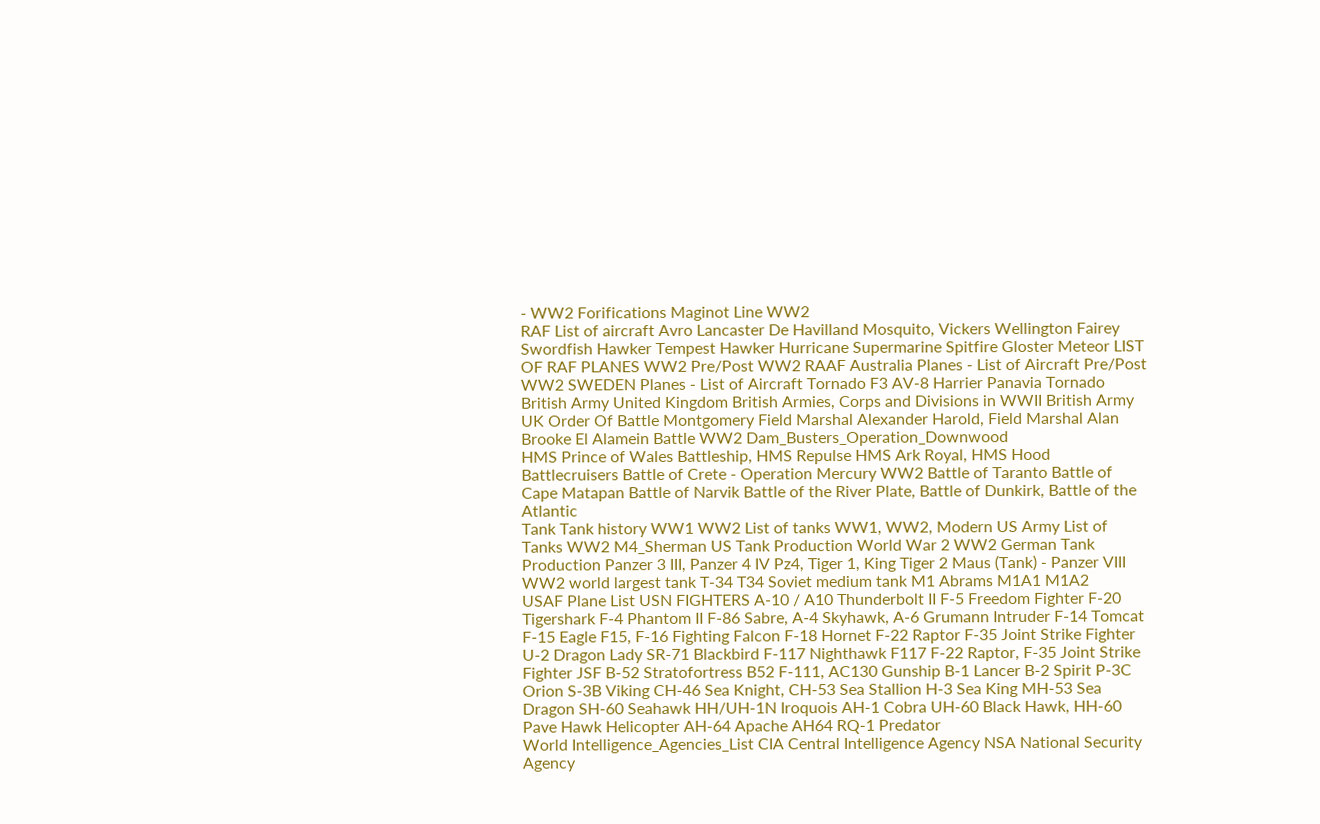- WW2 Forifications Maginot Line WW2
RAF List of aircraft Avro Lancaster De Havilland Mosquito, Vickers Wellington Fairey Swordfish Hawker Tempest Hawker Hurricane Supermarine Spitfire Gloster Meteor LIST OF RAF PLANES WW2 Pre/Post WW2 RAAF Australia Planes - List of Aircraft Pre/Post WW2 SWEDEN Planes - List of Aircraft Tornado F3 AV-8 Harrier Panavia Tornado
British Army United Kingdom British Armies, Corps and Divisions in WWII British Army UK Order Of Battle Montgomery Field Marshal Alexander Harold, Field Marshal Alan Brooke El Alamein Battle WW2 Dam_Busters_Operation_Downwood
HMS Prince of Wales Battleship, HMS Repulse HMS Ark Royal, HMS Hood Battlecruisers Battle of Crete - Operation Mercury WW2 Battle of Taranto Battle of Cape Matapan Battle of Narvik Battle of the River Plate, Battle of Dunkirk, Battle of the Atlantic
Tank Tank history WW1 WW2 List of tanks WW1, WW2, Modern US Army List of Tanks WW2 M4_Sherman US Tank Production World War 2 WW2 German Tank Production Panzer 3 III, Panzer 4 IV Pz4, Tiger 1, King Tiger 2 Maus (Tank) - Panzer VIII WW2 world largest tank T-34 T34 Soviet medium tank M1 Abrams M1A1 M1A2
USAF Plane List USN FIGHTERS A-10 / A10 Thunderbolt II F-5 Freedom Fighter F-20 Tigershark F-4 Phantom II F-86 Sabre, A-4 Skyhawk, A-6 Grumann Intruder F-14 Tomcat F-15 Eagle F15, F-16 Fighting Falcon F-18 Hornet F-22 Raptor F-35 Joint Strike Fighter U-2 Dragon Lady SR-71 Blackbird F-117 Nighthawk F117 F-22 Raptor, F-35 Joint Strike Fighter JSF B-52 Stratofortress B52 F-111, AC130 Gunship B-1 Lancer B-2 Spirit P-3C Orion S-3B Viking CH-46 Sea Knight, CH-53 Sea Stallion H-3 Sea King MH-53 Sea Dragon SH-60 Seahawk HH/UH-1N Iroquois AH-1 Cobra UH-60 Black Hawk, HH-60 Pave Hawk Helicopter AH-64 Apache AH64 RQ-1 Predator
World Intelligence_Agencies_List CIA Central Intelligence Agency NSA National Security Agency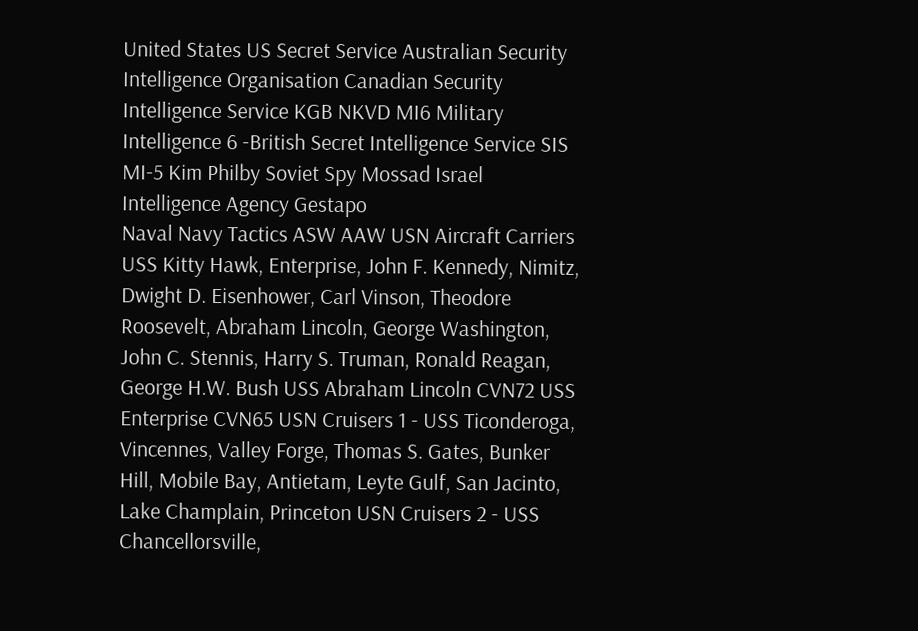United States US Secret Service Australian Security Intelligence Organisation Canadian Security Intelligence Service KGB NKVD MI6 Military Intelligence 6 -British Secret Intelligence Service SIS MI-5 Kim Philby Soviet Spy Mossad Israel Intelligence Agency Gestapo
Naval Navy Tactics ASW AAW USN Aircraft Carriers USS Kitty Hawk, Enterprise, John F. Kennedy, Nimitz, Dwight D. Eisenhower, Carl Vinson, Theodore Roosevelt, Abraham Lincoln, George Washington, John C. Stennis, Harry S. Truman, Ronald Reagan, George H.W. Bush USS Abraham Lincoln CVN72 USS Enterprise CVN65 USN Cruisers 1 - USS Ticonderoga, Vincennes, Valley Forge, Thomas S. Gates, Bunker Hill, Mobile Bay, Antietam, Leyte Gulf, San Jacinto, Lake Champlain, Princeton USN Cruisers 2 - USS Chancellorsville,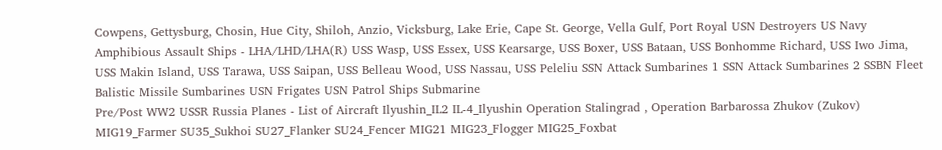Cowpens, Gettysburg, Chosin, Hue City, Shiloh, Anzio, Vicksburg, Lake Erie, Cape St. George, Vella Gulf, Port Royal USN Destroyers US Navy Amphibious Assault Ships - LHA/LHD/LHA(R) USS Wasp, USS Essex, USS Kearsarge, USS Boxer, USS Bataan, USS Bonhomme Richard, USS Iwo Jima, USS Makin Island, USS Tarawa, USS Saipan, USS Belleau Wood, USS Nassau, USS Peleliu SSN Attack Sumbarines 1 SSN Attack Sumbarines 2 SSBN Fleet Balistic Missile Sumbarines USN Frigates USN Patrol Ships Submarine
Pre/Post WW2 USSR Russia Planes - List of Aircraft Ilyushin_IL2 IL-4_Ilyushin Operation Stalingrad , Operation Barbarossa Zhukov (Zukov) MIG19_Farmer SU35_Sukhoi SU27_Flanker SU24_Fencer MIG21 MIG23_Flogger MIG25_Foxbat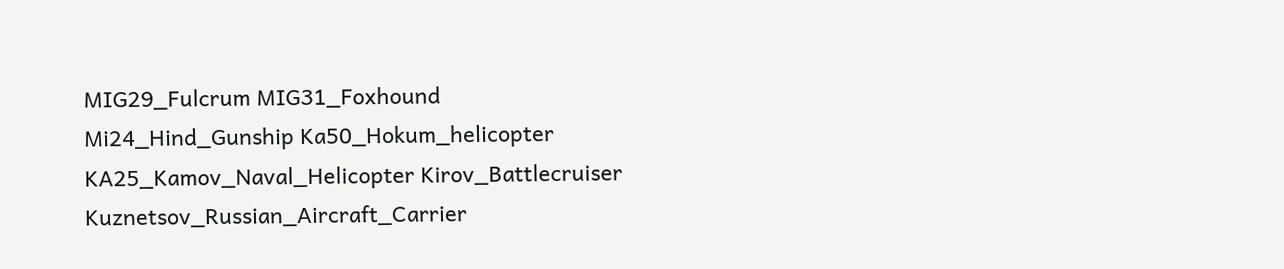MIG29_Fulcrum MIG31_Foxhound Mi24_Hind_Gunship Ka50_Hokum_helicopter KA25_Kamov_Naval_Helicopter Kirov_Battlecruiser Kuznetsov_Russian_Aircraft_Carrier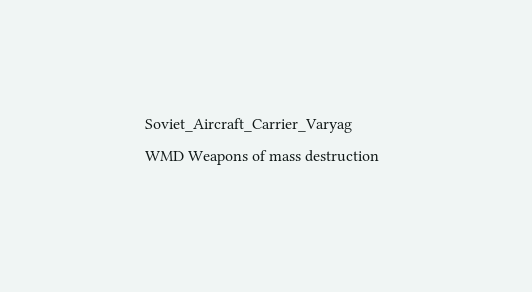Soviet_Aircraft_Carrier_Varyag
WMD Weapons of mass destruction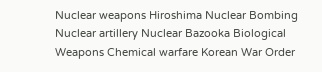Nuclear weapons Hiroshima Nuclear Bombing Nuclear artillery Nuclear Bazooka Biological Weapons Chemical warfare Korean War Order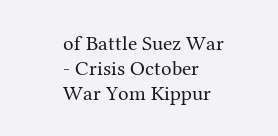of Battle Suez War - Crisis October War Yom Kippur